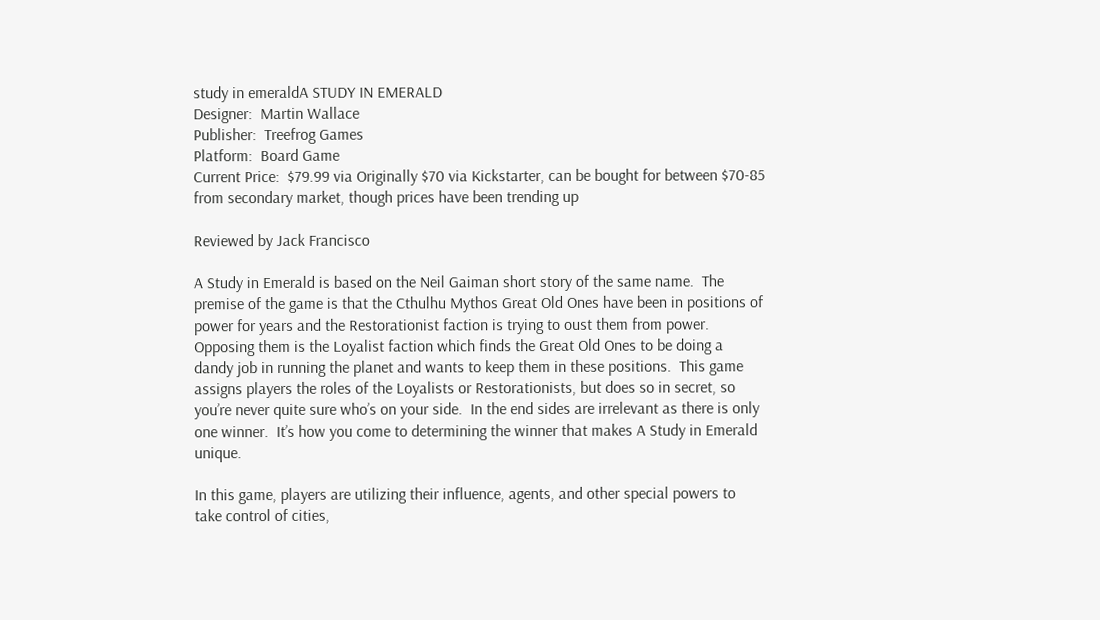study in emeraldA STUDY IN EMERALD
Designer:  Martin Wallace
Publisher:  Treefrog Games
Platform:  Board Game
Current Price:  $79.99 via Originally $70 via Kickstarter, can be bought for between $70-85 from secondary market, though prices have been trending up

Reviewed by Jack Francisco

A Study in Emerald is based on the Neil Gaiman short story of the same name.  The premise of the game is that the Cthulhu Mythos Great Old Ones have been in positions of power for years and the Restorationist faction is trying to oust them from power.  Opposing them is the Loyalist faction which finds the Great Old Ones to be doing a dandy job in running the planet and wants to keep them in these positions.  This game assigns players the roles of the Loyalists or Restorationists, but does so in secret, so you’re never quite sure who’s on your side.  In the end sides are irrelevant as there is only one winner.  It’s how you come to determining the winner that makes A Study in Emerald unique.

In this game, players are utilizing their influence, agents, and other special powers to take control of cities,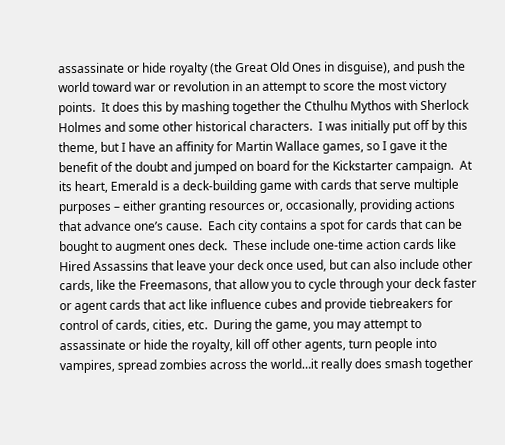assassinate or hide royalty (the Great Old Ones in disguise), and push the world toward war or revolution in an attempt to score the most victory points.  It does this by mashing together the Cthulhu Mythos with Sherlock Holmes and some other historical characters.  I was initially put off by this theme, but I have an affinity for Martin Wallace games, so I gave it the benefit of the doubt and jumped on board for the Kickstarter campaign.  At its heart, Emerald is a deck-building game with cards that serve multiple purposes – either granting resources or, occasionally, providing actions that advance one’s cause.  Each city contains a spot for cards that can be bought to augment ones deck.  These include one-time action cards like Hired Assassins that leave your deck once used, but can also include other cards, like the Freemasons, that allow you to cycle through your deck faster or agent cards that act like influence cubes and provide tiebreakers for control of cards, cities, etc.  During the game, you may attempt to assassinate or hide the royalty, kill off other agents, turn people into vampires, spread zombies across the world…it really does smash together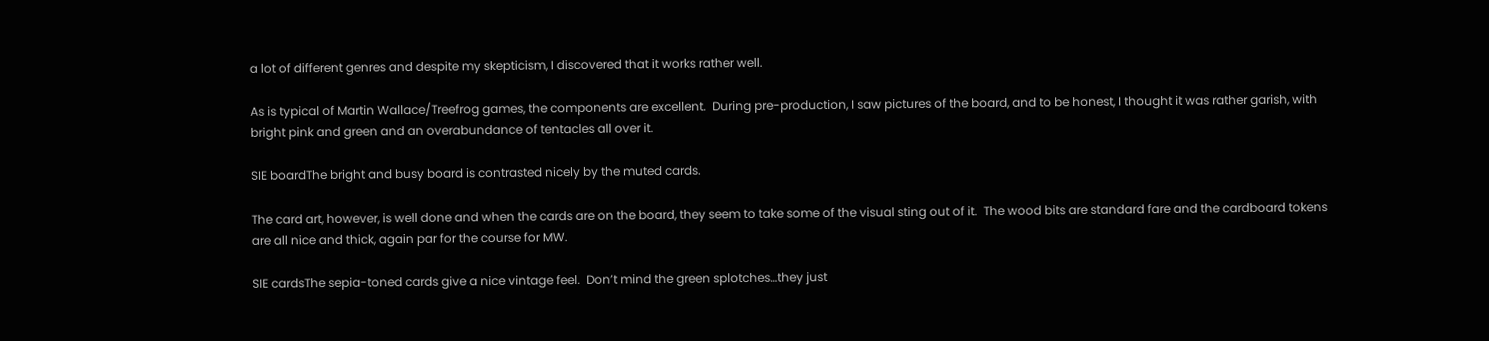a lot of different genres and despite my skepticism, I discovered that it works rather well.

As is typical of Martin Wallace/Treefrog games, the components are excellent.  During pre-production, I saw pictures of the board, and to be honest, I thought it was rather garish, with bright pink and green and an overabundance of tentacles all over it.

SIE boardThe bright and busy board is contrasted nicely by the muted cards.

The card art, however, is well done and when the cards are on the board, they seem to take some of the visual sting out of it.  The wood bits are standard fare and the cardboard tokens are all nice and thick, again par for the course for MW.

SIE cardsThe sepia-toned cards give a nice vintage feel.  Don’t mind the green splotches…they just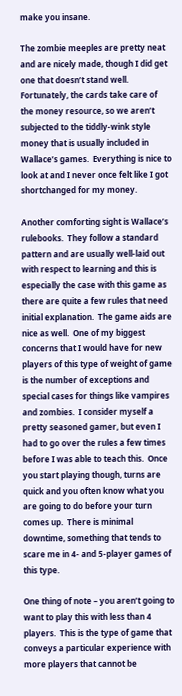make you insane.

The zombie meeples are pretty neat and are nicely made, though I did get one that doesn’t stand well.  Fortunately, the cards take care of the money resource, so we aren’t subjected to the tiddly-wink style money that is usually included in Wallace’s games.  Everything is nice to look at and I never once felt like I got shortchanged for my money.

Another comforting sight is Wallace’s rulebooks.  They follow a standard pattern and are usually well-laid out with respect to learning and this is especially the case with this game as there are quite a few rules that need initial explanation.  The game aids are nice as well.  One of my biggest concerns that I would have for new players of this type of weight of game is the number of exceptions and special cases for things like vampires and zombies.  I consider myself a pretty seasoned gamer, but even I had to go over the rules a few times before I was able to teach this.  Once you start playing though, turns are quick and you often know what you are going to do before your turn comes up.  There is minimal downtime, something that tends to scare me in 4- and 5-player games of this type.

One thing of note – you aren’t going to want to play this with less than 4 players.  This is the type of game that conveys a particular experience with more players that cannot be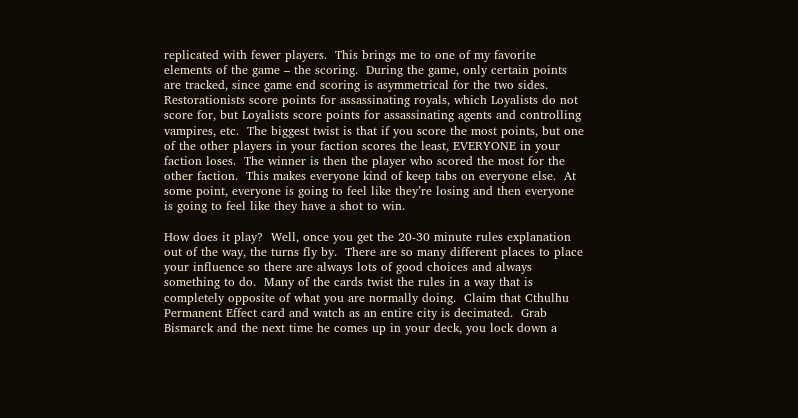replicated with fewer players.  This brings me to one of my favorite elements of the game – the scoring.  During the game, only certain points are tracked, since game end scoring is asymmetrical for the two sides.  Restorationists score points for assassinating royals, which Loyalists do not score for, but Loyalists score points for assassinating agents and controlling vampires, etc.  The biggest twist is that if you score the most points, but one of the other players in your faction scores the least, EVERYONE in your faction loses.  The winner is then the player who scored the most for the other faction.  This makes everyone kind of keep tabs on everyone else.  At some point, everyone is going to feel like they’re losing and then everyone is going to feel like they have a shot to win.

How does it play?  Well, once you get the 20-30 minute rules explanation out of the way, the turns fly by.  There are so many different places to place your influence so there are always lots of good choices and always something to do.  Many of the cards twist the rules in a way that is completely opposite of what you are normally doing.  Claim that Cthulhu Permanent Effect card and watch as an entire city is decimated.  Grab Bismarck and the next time he comes up in your deck, you lock down a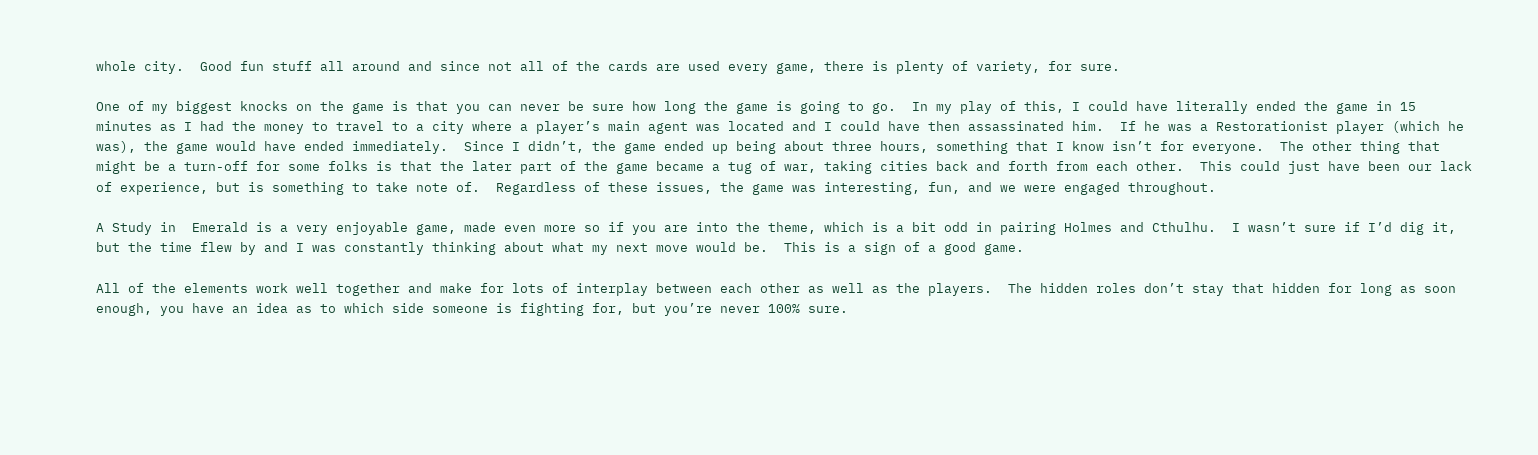whole city.  Good fun stuff all around and since not all of the cards are used every game, there is plenty of variety, for sure.

One of my biggest knocks on the game is that you can never be sure how long the game is going to go.  In my play of this, I could have literally ended the game in 15 minutes as I had the money to travel to a city where a player’s main agent was located and I could have then assassinated him.  If he was a Restorationist player (which he was), the game would have ended immediately.  Since I didn’t, the game ended up being about three hours, something that I know isn’t for everyone.  The other thing that might be a turn-off for some folks is that the later part of the game became a tug of war, taking cities back and forth from each other.  This could just have been our lack of experience, but is something to take note of.  Regardless of these issues, the game was interesting, fun, and we were engaged throughout.

A Study in  Emerald is a very enjoyable game, made even more so if you are into the theme, which is a bit odd in pairing Holmes and Cthulhu.  I wasn’t sure if I’d dig it, but the time flew by and I was constantly thinking about what my next move would be.  This is a sign of a good game.

All of the elements work well together and make for lots of interplay between each other as well as the players.  The hidden roles don’t stay that hidden for long as soon enough, you have an idea as to which side someone is fighting for, but you’re never 100% sure.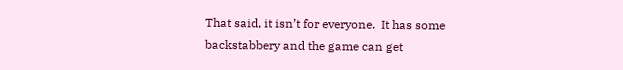That said, it isn’t for everyone.  It has some backstabbery and the game can get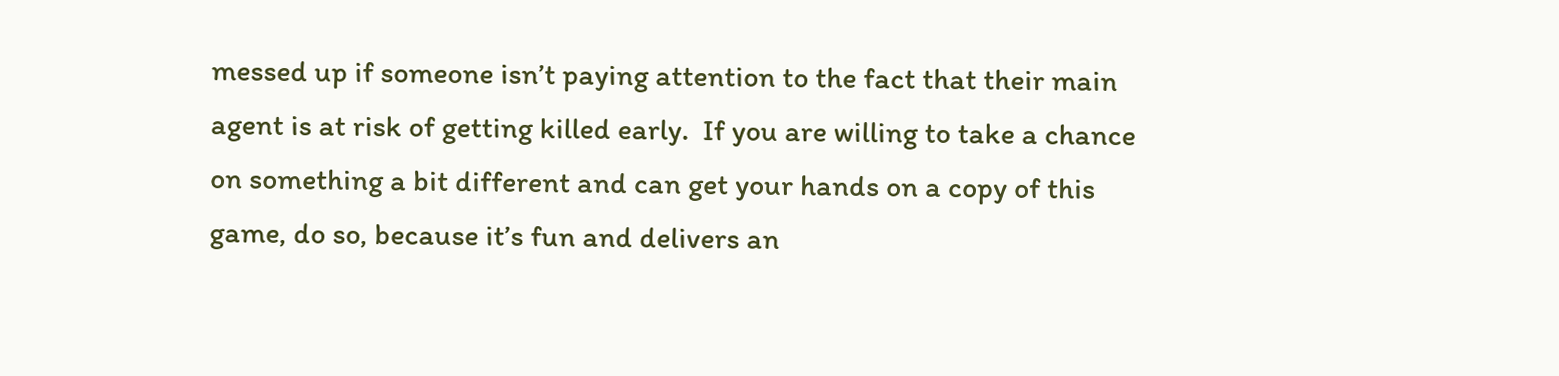messed up if someone isn’t paying attention to the fact that their main agent is at risk of getting killed early.  If you are willing to take a chance on something a bit different and can get your hands on a copy of this game, do so, because it’s fun and delivers an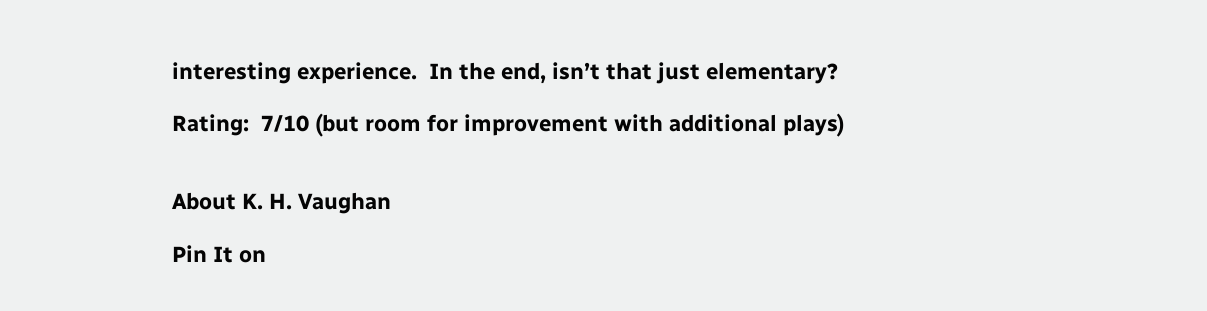interesting experience.  In the end, isn’t that just elementary?

Rating:  7/10 (but room for improvement with additional plays)


About K. H. Vaughan

Pin It on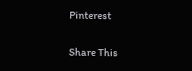Pinterest

Share This